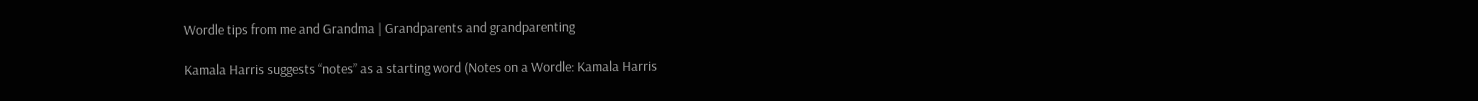Wordle tips from me and Grandma | Grandparents and grandparenting

Kamala Harris suggests “notes” as a starting word (Notes on a Wordle: Kamala Harris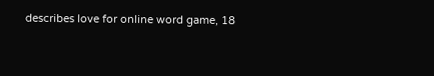describes love for online word game, 18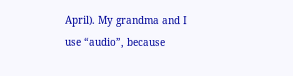April). My grandma and I use “audio”, because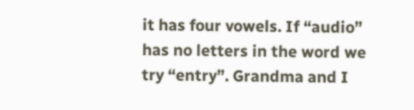it has four vowels. If “audio” has no letters in the word we try “entry”. Grandma and I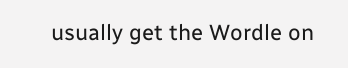usually get the Wordle on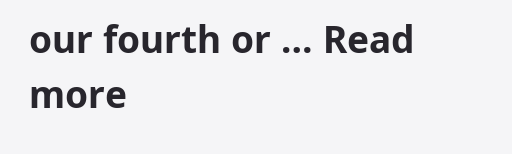our fourth or … Read more